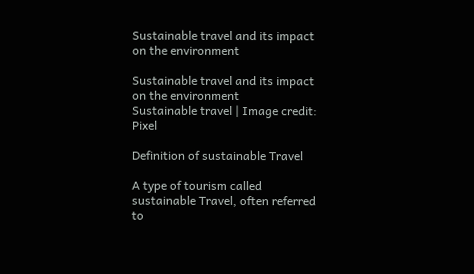Sustainable travel and its impact on the environment

Sustainable travel and its impact on the environment
Sustainable travel | Image credit: Pixel

Definition of sustainable Travel

A type of tourism called sustainable Travel, often referred to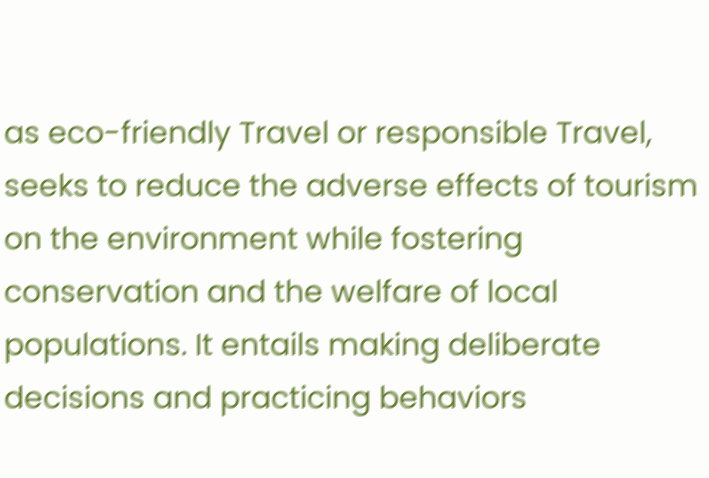as eco-friendly Travel or responsible Travel, seeks to reduce the adverse effects of tourism on the environment while fostering conservation and the welfare of local populations. It entails making deliberate decisions and practicing behaviors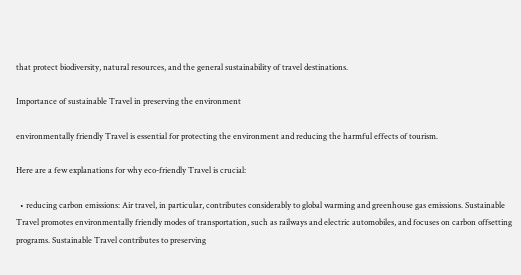that protect biodiversity, natural resources, and the general sustainability of travel destinations.

Importance of sustainable Travel in preserving the environment

environmentally friendly Travel is essential for protecting the environment and reducing the harmful effects of tourism.

Here are a few explanations for why eco-friendly Travel is crucial:

  • reducing carbon emissions: Air travel, in particular, contributes considerably to global warming and greenhouse gas emissions. Sustainable Travel promotes environmentally friendly modes of transportation, such as railways and electric automobiles, and focuses on carbon offsetting programs. Sustainable Travel contributes to preserving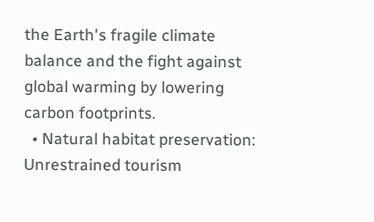the Earth's fragile climate balance and the fight against global warming by lowering carbon footprints.
  • Natural habitat preservation: Unrestrained tourism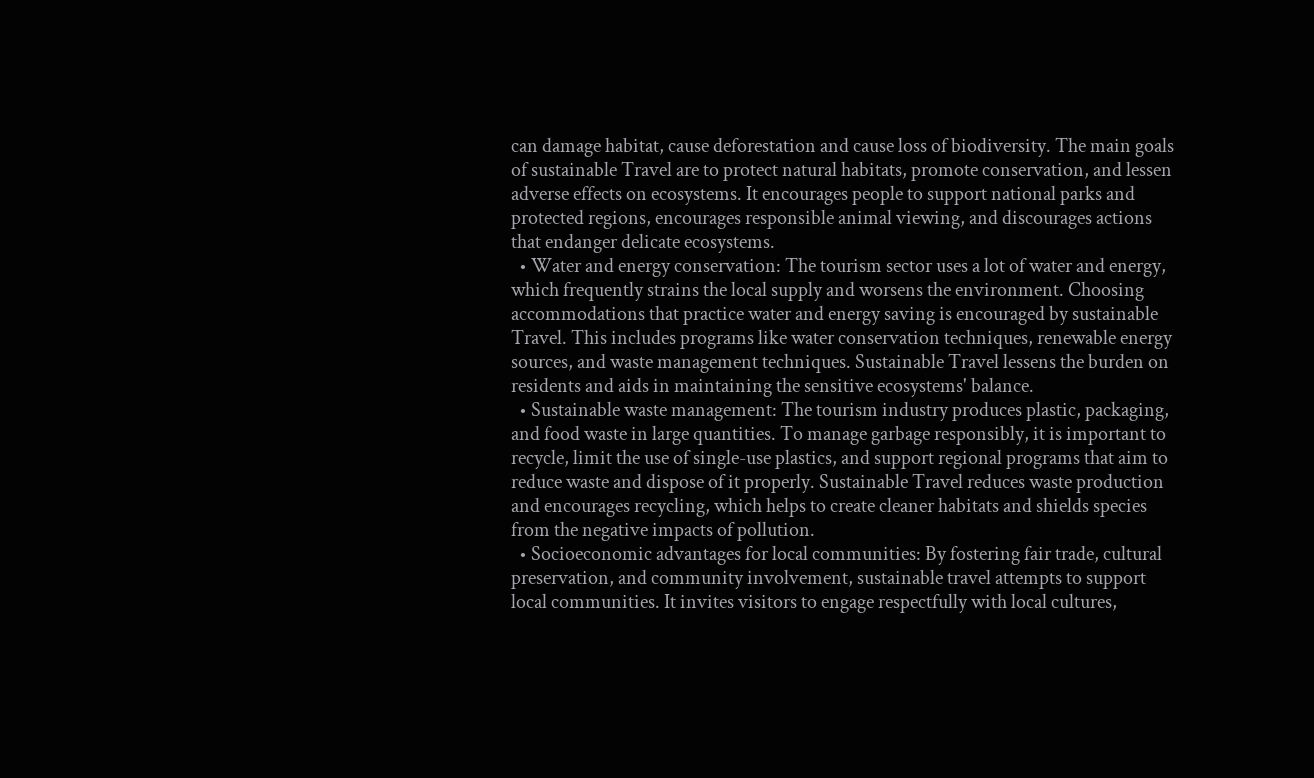can damage habitat, cause deforestation and cause loss of biodiversity. The main goals of sustainable Travel are to protect natural habitats, promote conservation, and lessen adverse effects on ecosystems. It encourages people to support national parks and protected regions, encourages responsible animal viewing, and discourages actions that endanger delicate ecosystems.
  • Water and energy conservation: The tourism sector uses a lot of water and energy, which frequently strains the local supply and worsens the environment. Choosing accommodations that practice water and energy saving is encouraged by sustainable Travel. This includes programs like water conservation techniques, renewable energy sources, and waste management techniques. Sustainable Travel lessens the burden on residents and aids in maintaining the sensitive ecosystems' balance.
  • Sustainable waste management: The tourism industry produces plastic, packaging, and food waste in large quantities. To manage garbage responsibly, it is important to recycle, limit the use of single-use plastics, and support regional programs that aim to reduce waste and dispose of it properly. Sustainable Travel reduces waste production and encourages recycling, which helps to create cleaner habitats and shields species from the negative impacts of pollution.
  • Socioeconomic advantages for local communities: By fostering fair trade, cultural preservation, and community involvement, sustainable travel attempts to support local communities. It invites visitors to engage respectfully with local cultures,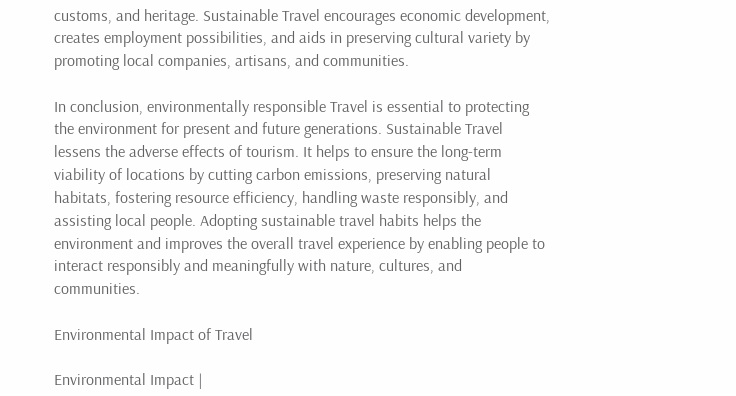customs, and heritage. Sustainable Travel encourages economic development, creates employment possibilities, and aids in preserving cultural variety by promoting local companies, artisans, and communities.

In conclusion, environmentally responsible Travel is essential to protecting the environment for present and future generations. Sustainable Travel lessens the adverse effects of tourism. It helps to ensure the long-term viability of locations by cutting carbon emissions, preserving natural habitats, fostering resource efficiency, handling waste responsibly, and assisting local people. Adopting sustainable travel habits helps the environment and improves the overall travel experience by enabling people to interact responsibly and meaningfully with nature, cultures, and communities.

Environmental Impact of Travel

Environmental Impact |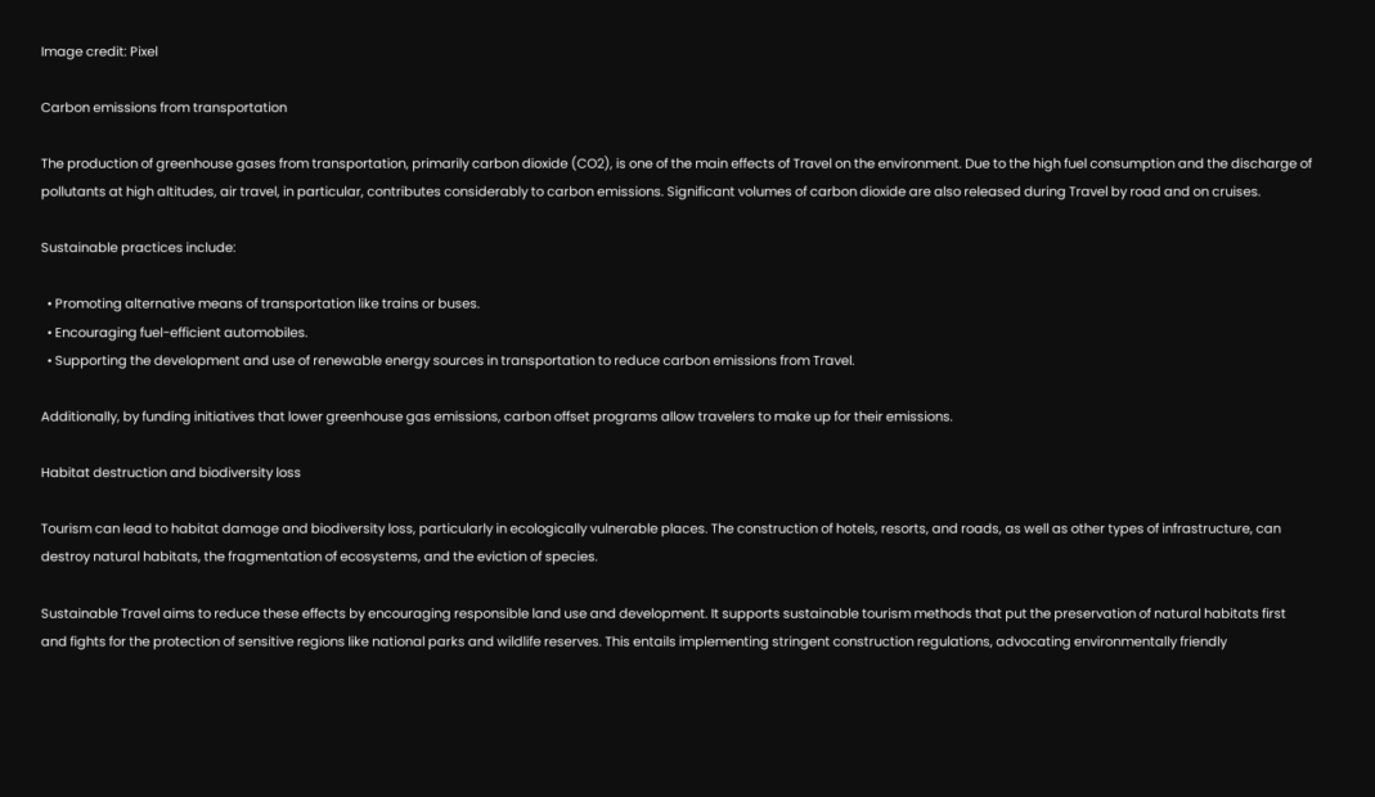Image credit: Pixel

Carbon emissions from transportation

The production of greenhouse gases from transportation, primarily carbon dioxide (CO2), is one of the main effects of Travel on the environment. Due to the high fuel consumption and the discharge of pollutants at high altitudes, air travel, in particular, contributes considerably to carbon emissions. Significant volumes of carbon dioxide are also released during Travel by road and on cruises.

Sustainable practices include:

  • Promoting alternative means of transportation like trains or buses.
  • Encouraging fuel-efficient automobiles.
  • Supporting the development and use of renewable energy sources in transportation to reduce carbon emissions from Travel.

Additionally, by funding initiatives that lower greenhouse gas emissions, carbon offset programs allow travelers to make up for their emissions.

Habitat destruction and biodiversity loss

Tourism can lead to habitat damage and biodiversity loss, particularly in ecologically vulnerable places. The construction of hotels, resorts, and roads, as well as other types of infrastructure, can destroy natural habitats, the fragmentation of ecosystems, and the eviction of species.

Sustainable Travel aims to reduce these effects by encouraging responsible land use and development. It supports sustainable tourism methods that put the preservation of natural habitats first and fights for the protection of sensitive regions like national parks and wildlife reserves. This entails implementing stringent construction regulations, advocating environmentally friendly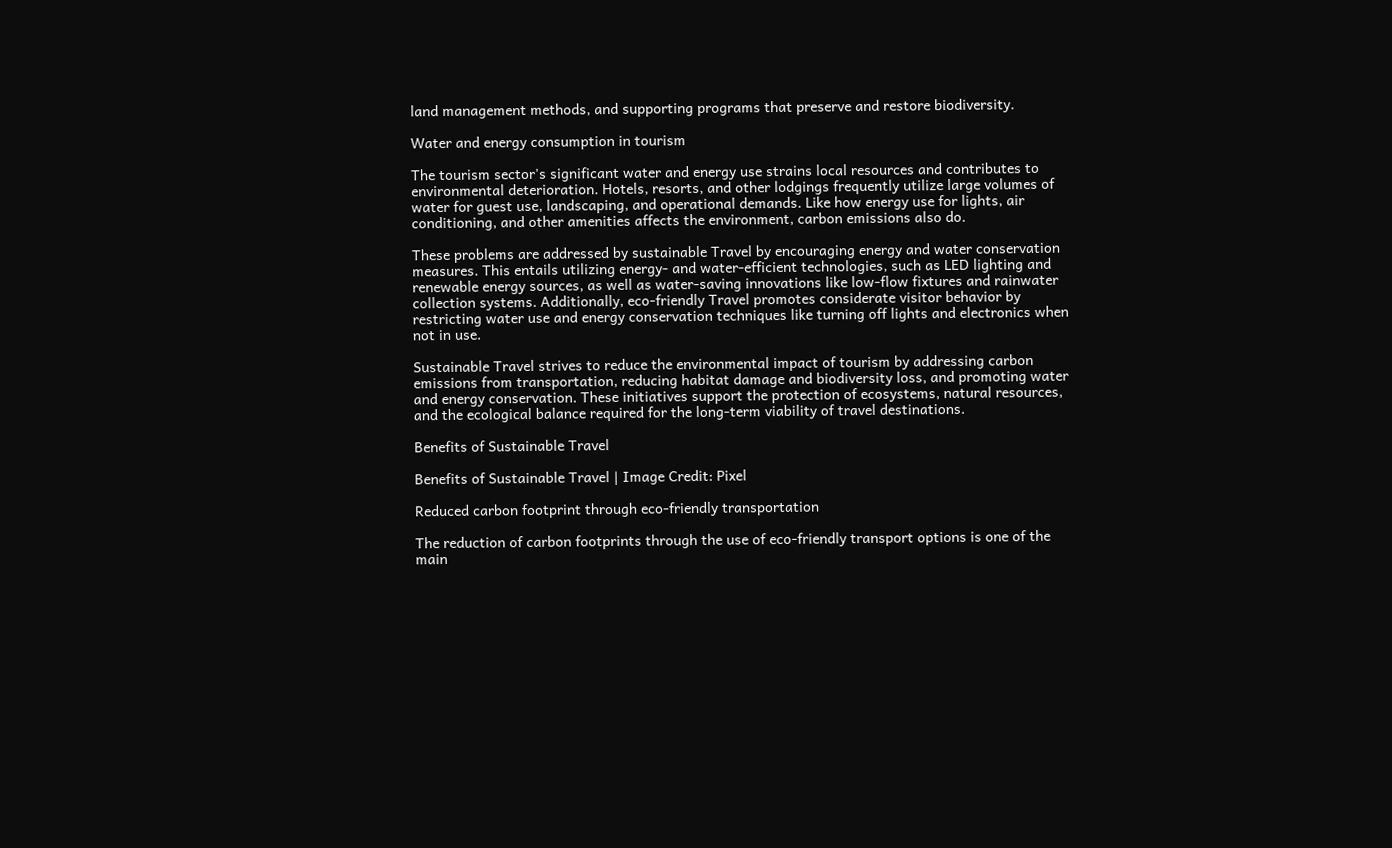land management methods, and supporting programs that preserve and restore biodiversity.

Water and energy consumption in tourism

The tourism sector's significant water and energy use strains local resources and contributes to environmental deterioration. Hotels, resorts, and other lodgings frequently utilize large volumes of water for guest use, landscaping, and operational demands. Like how energy use for lights, air conditioning, and other amenities affects the environment, carbon emissions also do.

These problems are addressed by sustainable Travel by encouraging energy and water conservation measures. This entails utilizing energy- and water-efficient technologies, such as LED lighting and renewable energy sources, as well as water-saving innovations like low-flow fixtures and rainwater collection systems. Additionally, eco-friendly Travel promotes considerate visitor behavior by restricting water use and energy conservation techniques like turning off lights and electronics when not in use.

Sustainable Travel strives to reduce the environmental impact of tourism by addressing carbon emissions from transportation, reducing habitat damage and biodiversity loss, and promoting water and energy conservation. These initiatives support the protection of ecosystems, natural resources, and the ecological balance required for the long-term viability of travel destinations.

Benefits of Sustainable Travel

Benefits of Sustainable Travel | Image Credit: Pixel

Reduced carbon footprint through eco-friendly transportation

The reduction of carbon footprints through the use of eco-friendly transport options is one of the main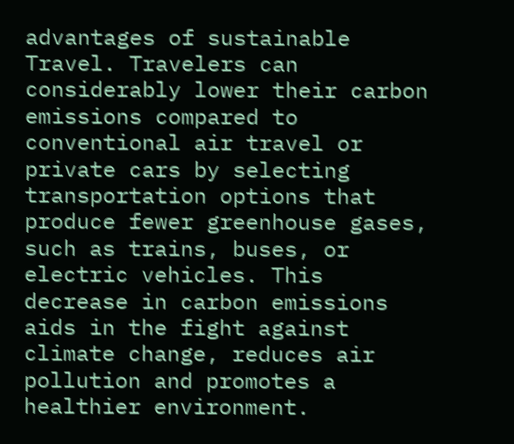advantages of sustainable Travel. Travelers can considerably lower their carbon emissions compared to conventional air travel or private cars by selecting transportation options that produce fewer greenhouse gases, such as trains, buses, or electric vehicles. This decrease in carbon emissions aids in the fight against climate change, reduces air pollution and promotes a healthier environment.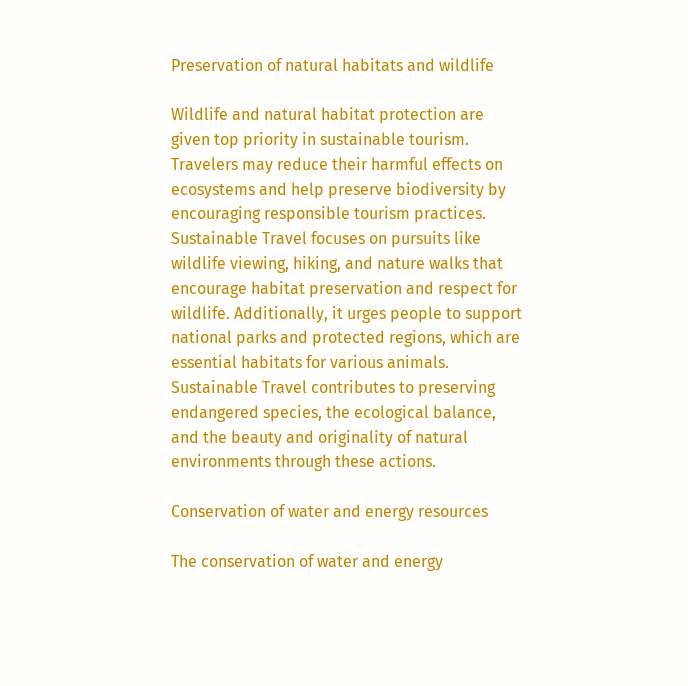Preservation of natural habitats and wildlife

Wildlife and natural habitat protection are given top priority in sustainable tourism. Travelers may reduce their harmful effects on ecosystems and help preserve biodiversity by encouraging responsible tourism practices. Sustainable Travel focuses on pursuits like wildlife viewing, hiking, and nature walks that encourage habitat preservation and respect for wildlife. Additionally, it urges people to support national parks and protected regions, which are essential habitats for various animals. Sustainable Travel contributes to preserving endangered species, the ecological balance, and the beauty and originality of natural environments through these actions.

Conservation of water and energy resources

The conservation of water and energy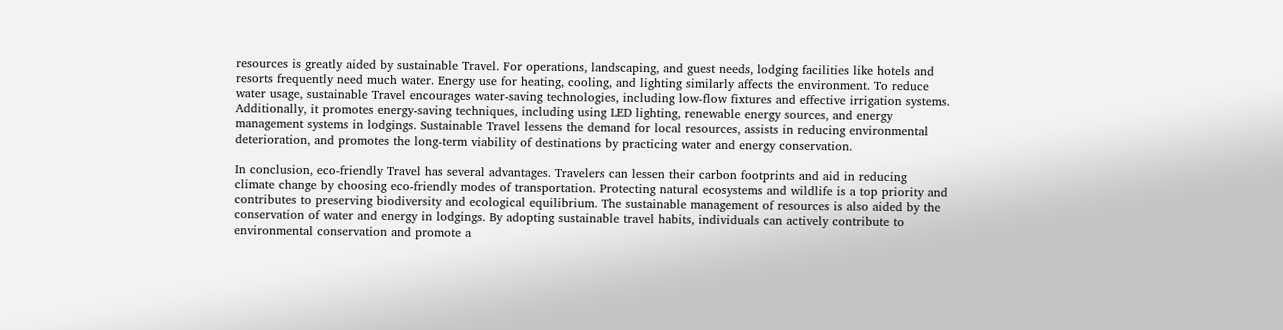resources is greatly aided by sustainable Travel. For operations, landscaping, and guest needs, lodging facilities like hotels and resorts frequently need much water. Energy use for heating, cooling, and lighting similarly affects the environment. To reduce water usage, sustainable Travel encourages water-saving technologies, including low-flow fixtures and effective irrigation systems. Additionally, it promotes energy-saving techniques, including using LED lighting, renewable energy sources, and energy management systems in lodgings. Sustainable Travel lessens the demand for local resources, assists in reducing environmental deterioration, and promotes the long-term viability of destinations by practicing water and energy conservation.

In conclusion, eco-friendly Travel has several advantages. Travelers can lessen their carbon footprints and aid in reducing climate change by choosing eco-friendly modes of transportation. Protecting natural ecosystems and wildlife is a top priority and contributes to preserving biodiversity and ecological equilibrium. The sustainable management of resources is also aided by the conservation of water and energy in lodgings. By adopting sustainable travel habits, individuals can actively contribute to environmental conservation and promote a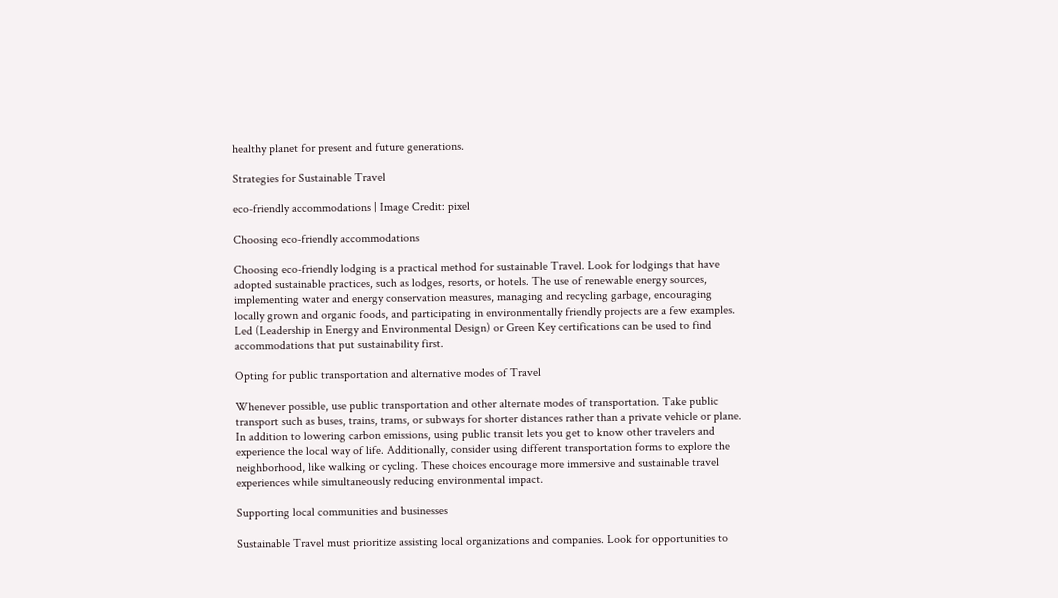healthy planet for present and future generations.

Strategies for Sustainable Travel

eco-friendly accommodations | Image Credit: pixel

Choosing eco-friendly accommodations

Choosing eco-friendly lodging is a practical method for sustainable Travel. Look for lodgings that have adopted sustainable practices, such as lodges, resorts, or hotels. The use of renewable energy sources, implementing water and energy conservation measures, managing and recycling garbage, encouraging locally grown and organic foods, and participating in environmentally friendly projects are a few examples. Led (Leadership in Energy and Environmental Design) or Green Key certifications can be used to find accommodations that put sustainability first.

Opting for public transportation and alternative modes of Travel

Whenever possible, use public transportation and other alternate modes of transportation. Take public transport such as buses, trains, trams, or subways for shorter distances rather than a private vehicle or plane. In addition to lowering carbon emissions, using public transit lets you get to know other travelers and experience the local way of life. Additionally, consider using different transportation forms to explore the neighborhood, like walking or cycling. These choices encourage more immersive and sustainable travel experiences while simultaneously reducing environmental impact.

Supporting local communities and businesses

Sustainable Travel must prioritize assisting local organizations and companies. Look for opportunities to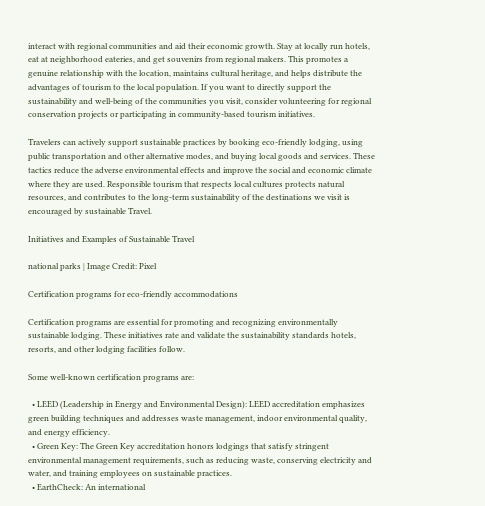interact with regional communities and aid their economic growth. Stay at locally run hotels, eat at neighborhood eateries, and get souvenirs from regional makers. This promotes a genuine relationship with the location, maintains cultural heritage, and helps distribute the advantages of tourism to the local population. If you want to directly support the sustainability and well-being of the communities you visit, consider volunteering for regional conservation projects or participating in community-based tourism initiatives.

Travelers can actively support sustainable practices by booking eco-friendly lodging, using public transportation and other alternative modes, and buying local goods and services. These tactics reduce the adverse environmental effects and improve the social and economic climate where they are used. Responsible tourism that respects local cultures protects natural resources, and contributes to the long-term sustainability of the destinations we visit is encouraged by sustainable Travel.

Initiatives and Examples of Sustainable Travel

national parks | Image Credit: Pixel

Certification programs for eco-friendly accommodations

Certification programs are essential for promoting and recognizing environmentally sustainable lodging. These initiatives rate and validate the sustainability standards hotels, resorts, and other lodging facilities follow.

Some well-known certification programs are:

  • LEED (Leadership in Energy and Environmental Design): LEED accreditation emphasizes green building techniques and addresses waste management, indoor environmental quality, and energy efficiency.
  • Green Key: The Green Key accreditation honors lodgings that satisfy stringent environmental management requirements, such as reducing waste, conserving electricity and water, and training employees on sustainable practices.
  • EarthCheck: An international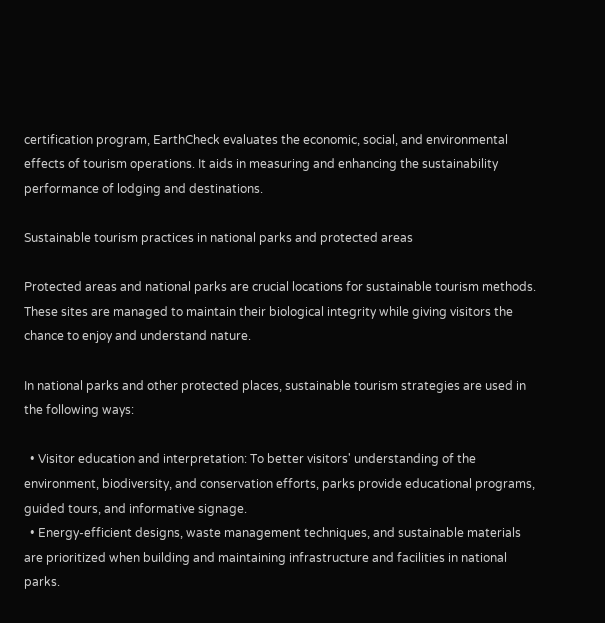certification program, EarthCheck evaluates the economic, social, and environmental effects of tourism operations. It aids in measuring and enhancing the sustainability performance of lodging and destinations.

Sustainable tourism practices in national parks and protected areas

Protected areas and national parks are crucial locations for sustainable tourism methods. These sites are managed to maintain their biological integrity while giving visitors the chance to enjoy and understand nature.

In national parks and other protected places, sustainable tourism strategies are used in the following ways:

  • Visitor education and interpretation: To better visitors' understanding of the environment, biodiversity, and conservation efforts, parks provide educational programs, guided tours, and informative signage.
  • Energy-efficient designs, waste management techniques, and sustainable materials are prioritized when building and maintaining infrastructure and facilities in national parks.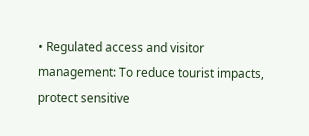• Regulated access and visitor management: To reduce tourist impacts, protect sensitive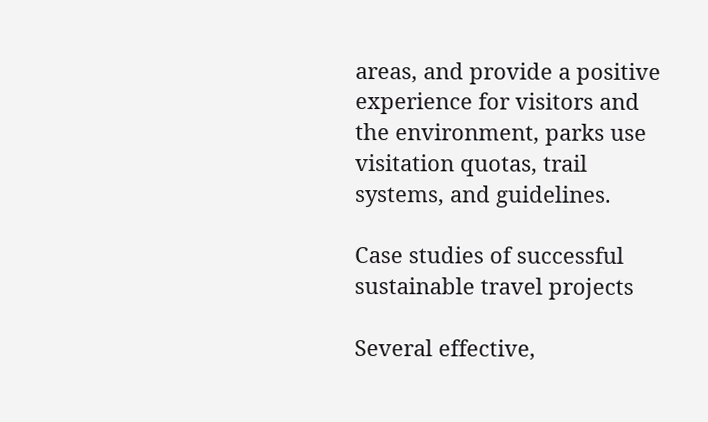areas, and provide a positive experience for visitors and the environment, parks use visitation quotas, trail systems, and guidelines.

Case studies of successful sustainable travel projects

Several effective,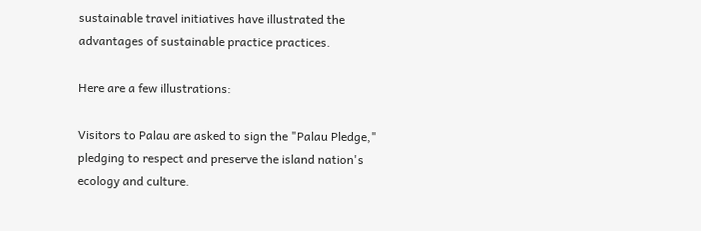sustainable travel initiatives have illustrated the advantages of sustainable practice practices.

Here are a few illustrations:

Visitors to Palau are asked to sign the "Palau Pledge," pledging to respect and preserve the island nation's ecology and culture.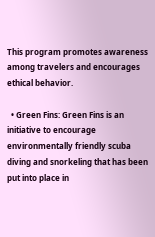This program promotes awareness among travelers and encourages ethical behavior.

  • Green Fins: Green Fins is an initiative to encourage environmentally friendly scuba diving and snorkeling that has been put into place in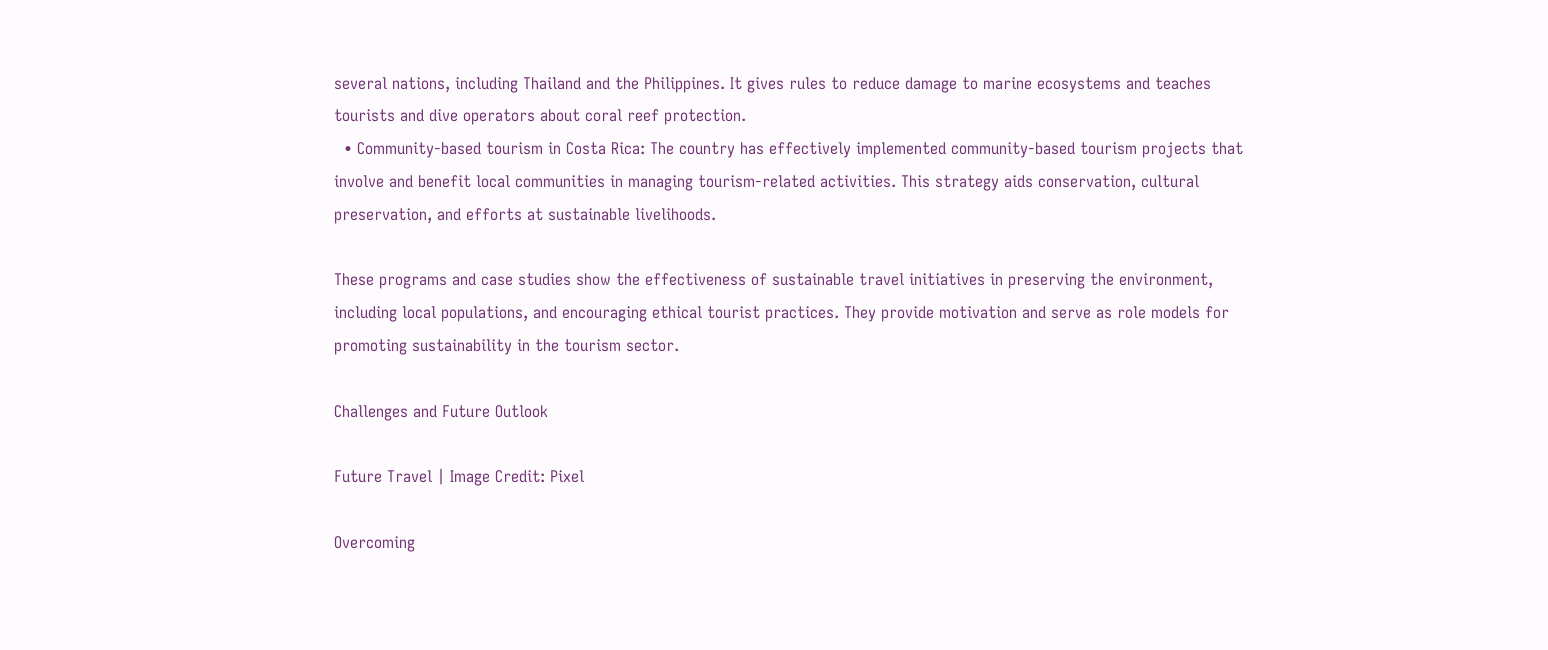several nations, including Thailand and the Philippines. It gives rules to reduce damage to marine ecosystems and teaches tourists and dive operators about coral reef protection.
  • Community-based tourism in Costa Rica: The country has effectively implemented community-based tourism projects that involve and benefit local communities in managing tourism-related activities. This strategy aids conservation, cultural preservation, and efforts at sustainable livelihoods.

These programs and case studies show the effectiveness of sustainable travel initiatives in preserving the environment, including local populations, and encouraging ethical tourist practices. They provide motivation and serve as role models for promoting sustainability in the tourism sector.

Challenges and Future Outlook

Future Travel | Image Credit: Pixel

Overcoming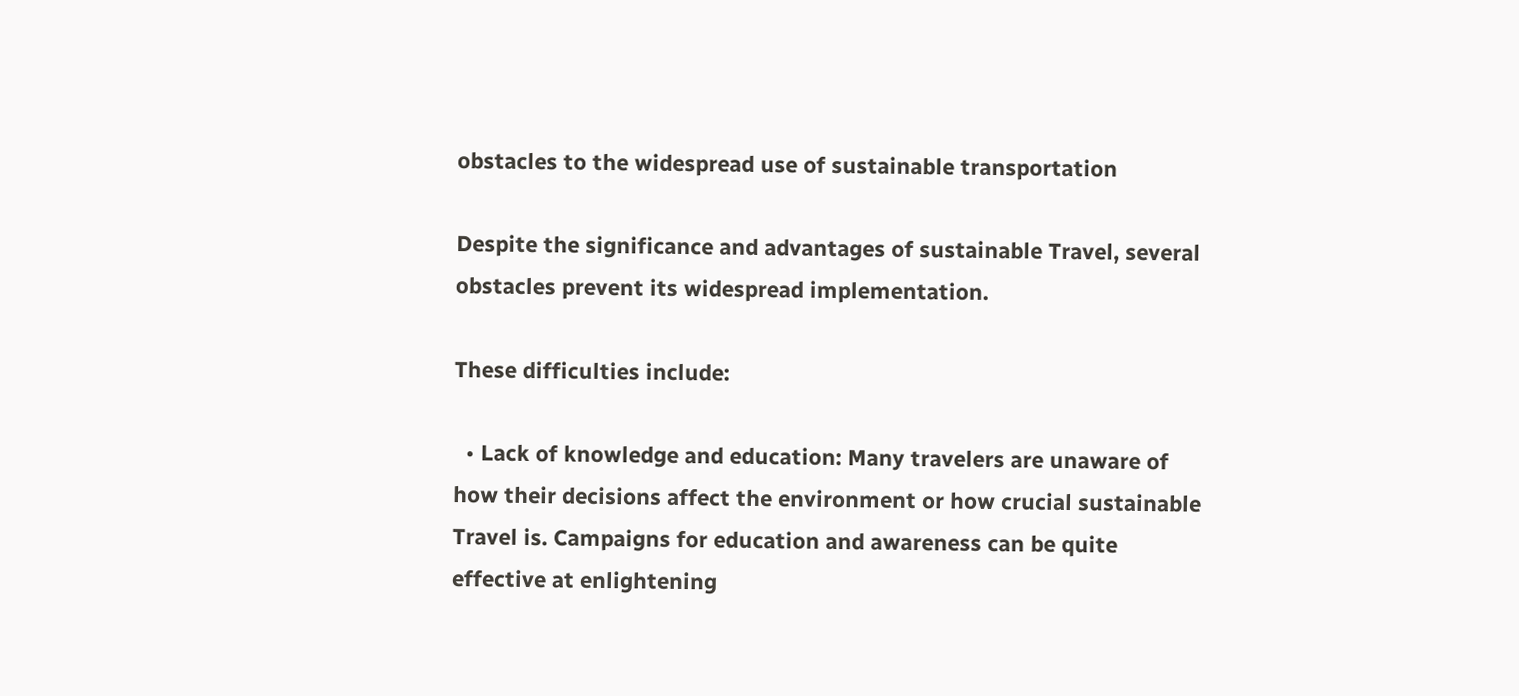obstacles to the widespread use of sustainable transportation

Despite the significance and advantages of sustainable Travel, several obstacles prevent its widespread implementation.

These difficulties include:

  • Lack of knowledge and education: Many travelers are unaware of how their decisions affect the environment or how crucial sustainable Travel is. Campaigns for education and awareness can be quite effective at enlightening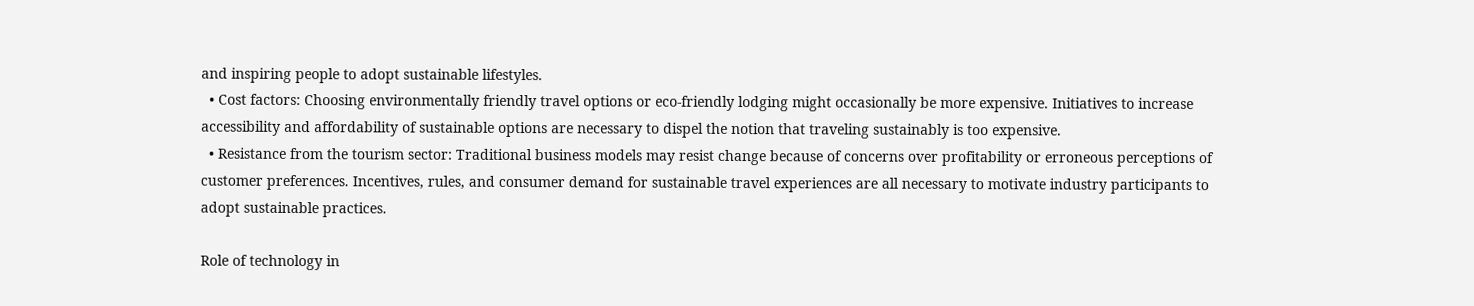and inspiring people to adopt sustainable lifestyles.
  • Cost factors: Choosing environmentally friendly travel options or eco-friendly lodging might occasionally be more expensive. Initiatives to increase accessibility and affordability of sustainable options are necessary to dispel the notion that traveling sustainably is too expensive.
  • Resistance from the tourism sector: Traditional business models may resist change because of concerns over profitability or erroneous perceptions of customer preferences. Incentives, rules, and consumer demand for sustainable travel experiences are all necessary to motivate industry participants to adopt sustainable practices.

Role of technology in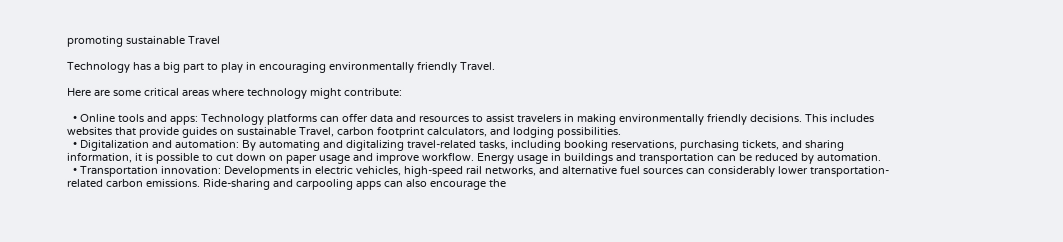promoting sustainable Travel

Technology has a big part to play in encouraging environmentally friendly Travel.

Here are some critical areas where technology might contribute:

  • Online tools and apps: Technology platforms can offer data and resources to assist travelers in making environmentally friendly decisions. This includes websites that provide guides on sustainable Travel, carbon footprint calculators, and lodging possibilities.
  • Digitalization and automation: By automating and digitalizing travel-related tasks, including booking reservations, purchasing tickets, and sharing information, it is possible to cut down on paper usage and improve workflow. Energy usage in buildings and transportation can be reduced by automation.
  • Transportation innovation: Developments in electric vehicles, high-speed rail networks, and alternative fuel sources can considerably lower transportation-related carbon emissions. Ride-sharing and carpooling apps can also encourage the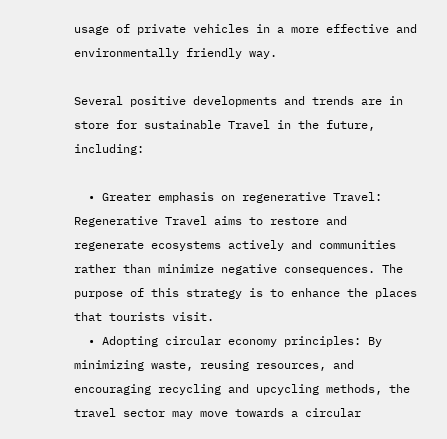usage of private vehicles in a more effective and environmentally friendly way.

Several positive developments and trends are in store for sustainable Travel in the future, including:

  • Greater emphasis on regenerative Travel: Regenerative Travel aims to restore and regenerate ecosystems actively and communities rather than minimize negative consequences. The purpose of this strategy is to enhance the places that tourists visit.
  • Adopting circular economy principles: By minimizing waste, reusing resources, and encouraging recycling and upcycling methods, the travel sector may move towards a circular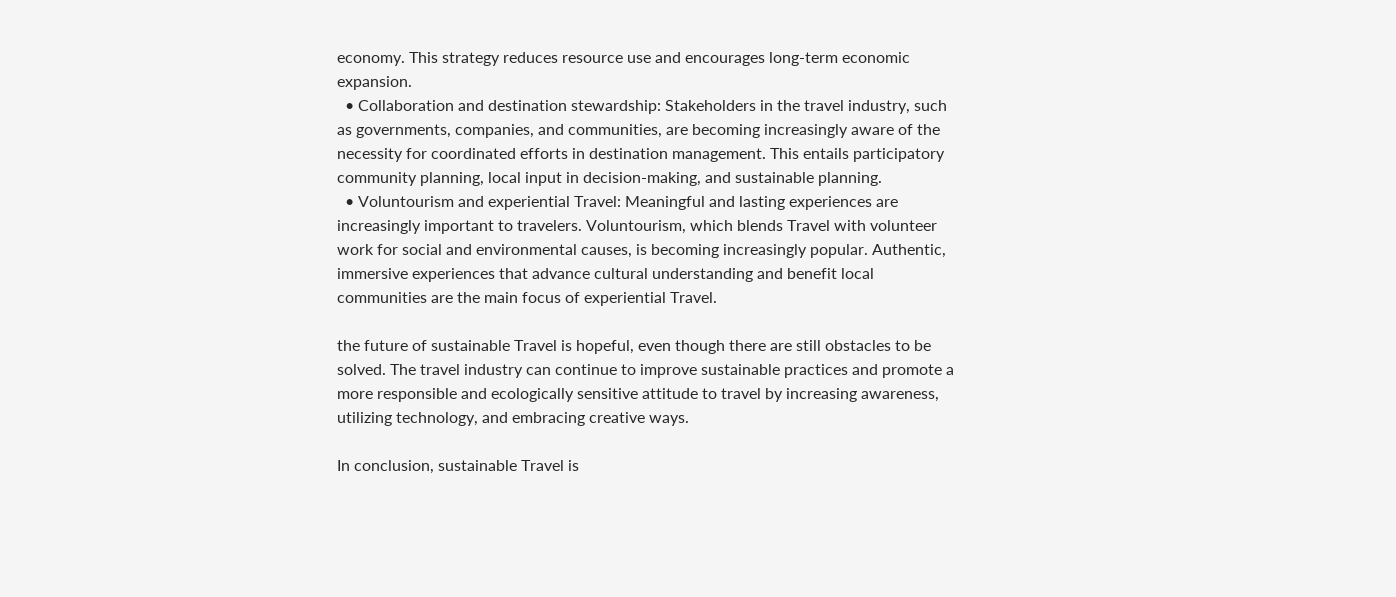economy. This strategy reduces resource use and encourages long-term economic expansion.
  • Collaboration and destination stewardship: Stakeholders in the travel industry, such as governments, companies, and communities, are becoming increasingly aware of the necessity for coordinated efforts in destination management. This entails participatory community planning, local input in decision-making, and sustainable planning.
  • Voluntourism and experiential Travel: Meaningful and lasting experiences are increasingly important to travelers. Voluntourism, which blends Travel with volunteer work for social and environmental causes, is becoming increasingly popular. Authentic, immersive experiences that advance cultural understanding and benefit local communities are the main focus of experiential Travel.

the future of sustainable Travel is hopeful, even though there are still obstacles to be solved. The travel industry can continue to improve sustainable practices and promote a more responsible and ecologically sensitive attitude to travel by increasing awareness, utilizing technology, and embracing creative ways.

In conclusion, sustainable Travel is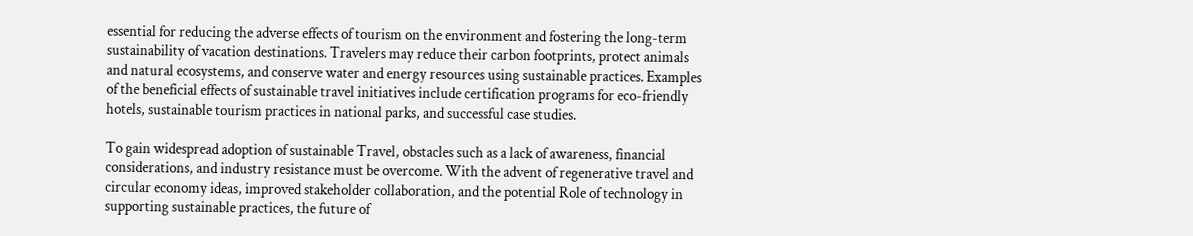essential for reducing the adverse effects of tourism on the environment and fostering the long-term sustainability of vacation destinations. Travelers may reduce their carbon footprints, protect animals and natural ecosystems, and conserve water and energy resources using sustainable practices. Examples of the beneficial effects of sustainable travel initiatives include certification programs for eco-friendly hotels, sustainable tourism practices in national parks, and successful case studies.

To gain widespread adoption of sustainable Travel, obstacles such as a lack of awareness, financial considerations, and industry resistance must be overcome. With the advent of regenerative travel and circular economy ideas, improved stakeholder collaboration, and the potential Role of technology in supporting sustainable practices, the future of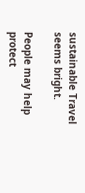sustainable Travel seems bright.

People may help protect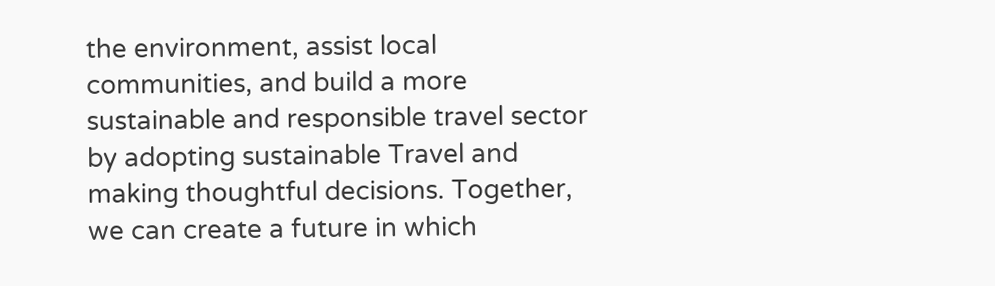the environment, assist local communities, and build a more sustainable and responsible travel sector by adopting sustainable Travel and making thoughtful decisions. Together, we can create a future in which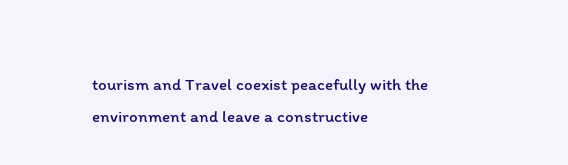tourism and Travel coexist peacefully with the environment and leave a constructive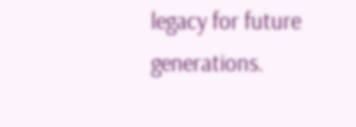legacy for future generations.